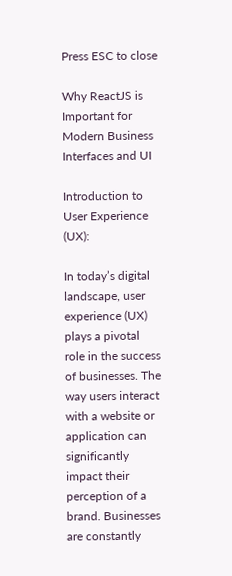Press ESC to close

Why ReactJS is Important for Modern Business Interfaces and UI

Introduction to User Experience (UX):

In today’s digital landscape, user experience (UX) plays a pivotal role in the success of businesses. The way users interact with a website or application can significantly impact their perception of a brand. Businesses are constantly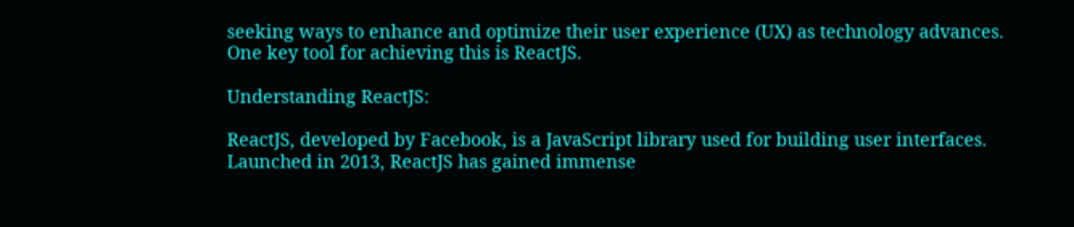seeking ways to enhance and optimize their user experience (UX) as technology advances. One key tool for achieving this is ReactJS.

Understanding ReactJS:

ReactJS, developed by Facebook, is a JavaScript library used for building user interfaces. Launched in 2013, ReactJS has gained immense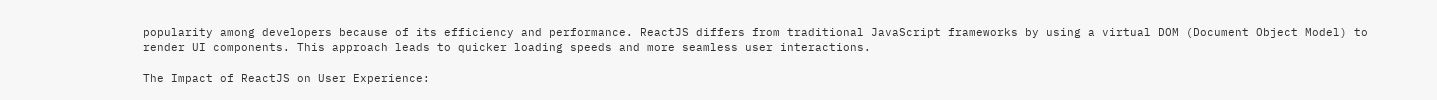popularity among developers because of its efficiency and performance. ReactJS differs from traditional JavaScript frameworks by using a virtual DOM (Document Object Model) to render UI components. This approach leads to quicker loading speeds and more seamless user interactions.

The Impact of ReactJS on User Experience: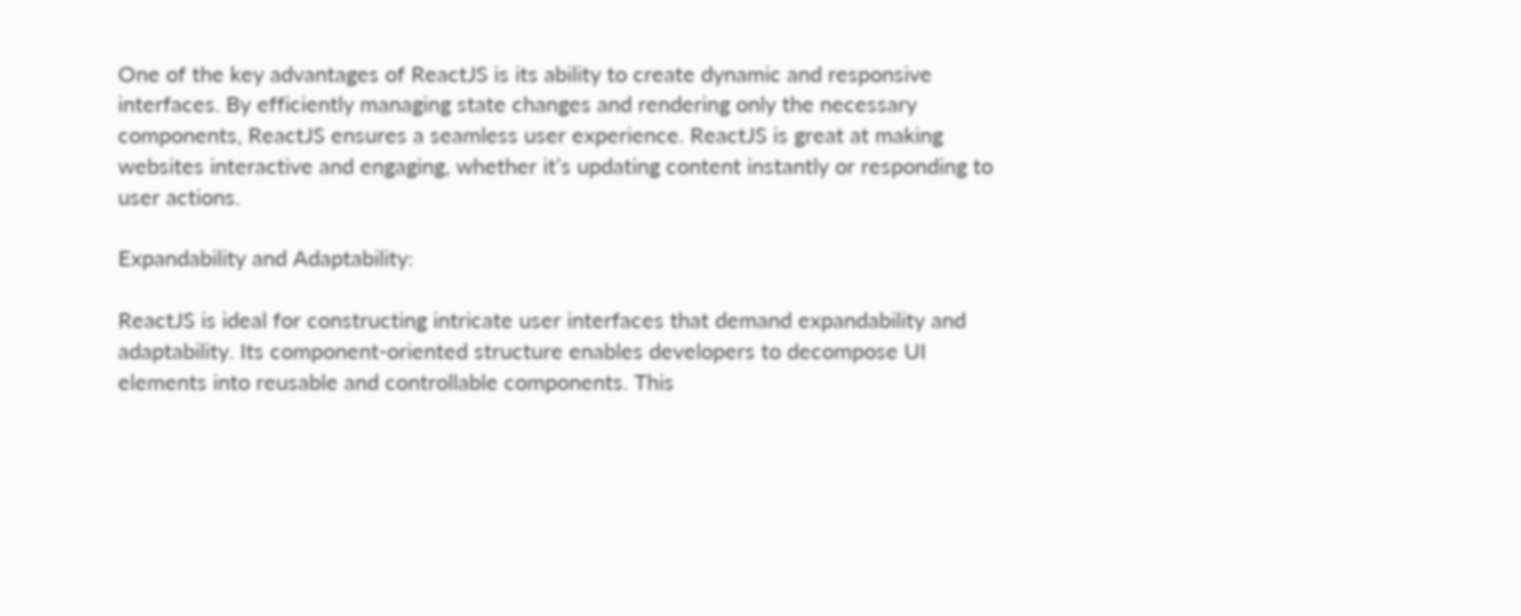One of the key advantages of ReactJS is its ability to create dynamic and responsive interfaces. By efficiently managing state changes and rendering only the necessary components, ReactJS ensures a seamless user experience. ReactJS is great at making websites interactive and engaging, whether it’s updating content instantly or responding to user actions.

Expandability and Adaptability:

ReactJS is ideal for constructing intricate user interfaces that demand expandability and adaptability. Its component-oriented structure enables developers to decompose UI elements into reusable and controllable components. This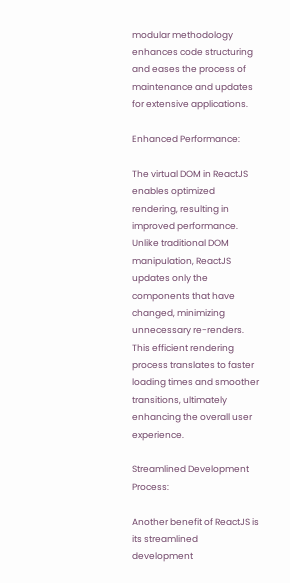modular methodology enhances code structuring and eases the process of maintenance and updates for extensive applications.

Enhanced Performance:

The virtual DOM in ReactJS enables optimized rendering, resulting in improved performance. Unlike traditional DOM manipulation, ReactJS updates only the components that have changed, minimizing unnecessary re-renders. This efficient rendering process translates to faster loading times and smoother transitions, ultimately enhancing the overall user experience.

Streamlined Development Process:

Another benefit of ReactJS is its streamlined development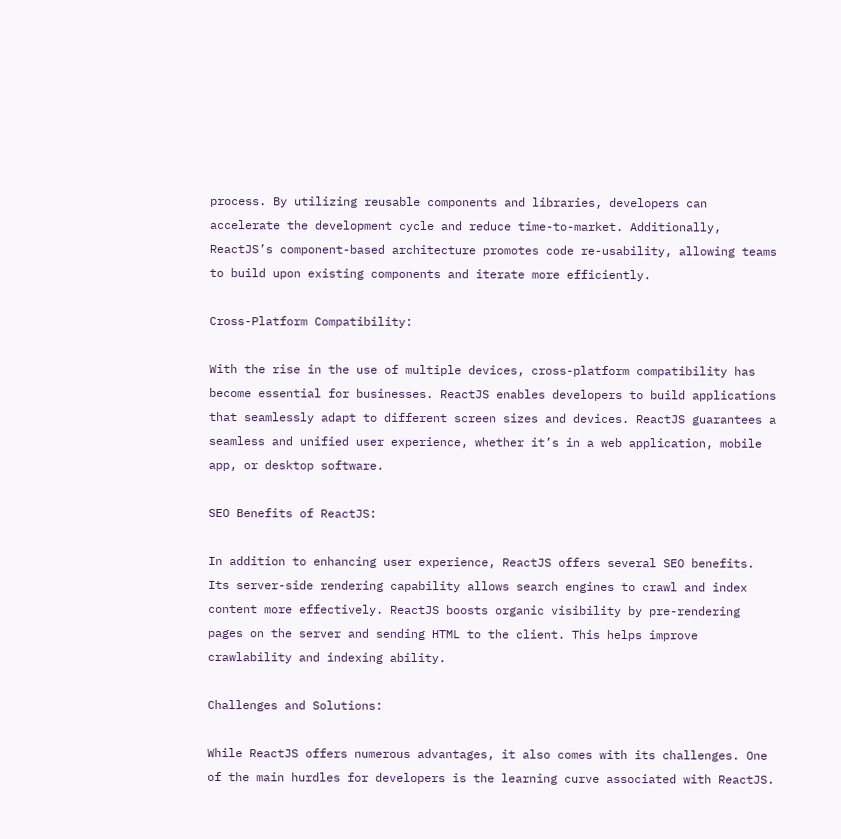process. By utilizing reusable components and libraries, developers can accelerate the development cycle and reduce time-to-market. Additionally, ReactJS’s component-based architecture promotes code re-usability, allowing teams to build upon existing components and iterate more efficiently.

Cross-Platform Compatibility:

With the rise in the use of multiple devices, cross-platform compatibility has become essential for businesses. ReactJS enables developers to build applications that seamlessly adapt to different screen sizes and devices. ReactJS guarantees a seamless and unified user experience, whether it’s in a web application, mobile app, or desktop software.

SEO Benefits of ReactJS:

In addition to enhancing user experience, ReactJS offers several SEO benefits. Its server-side rendering capability allows search engines to crawl and index content more effectively. ReactJS boosts organic visibility by pre-rendering pages on the server and sending HTML to the client. This helps improve crawlability and indexing ability.

Challenges and Solutions:

While ReactJS offers numerous advantages, it also comes with its challenges. One of the main hurdles for developers is the learning curve associated with ReactJS.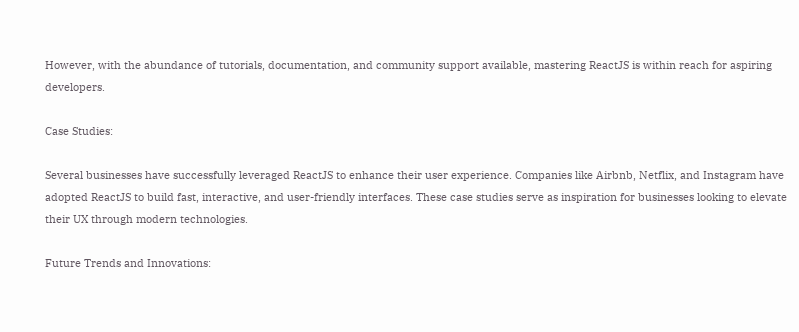However, with the abundance of tutorials, documentation, and community support available, mastering ReactJS is within reach for aspiring developers.

Case Studies:

Several businesses have successfully leveraged ReactJS to enhance their user experience. Companies like Airbnb, Netflix, and Instagram have adopted ReactJS to build fast, interactive, and user-friendly interfaces. These case studies serve as inspiration for businesses looking to elevate their UX through modern technologies.

Future Trends and Innovations: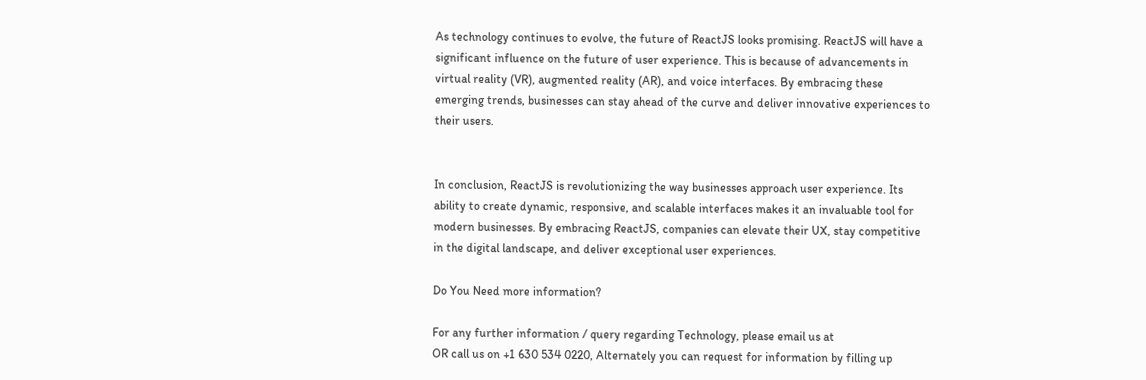As technology continues to evolve, the future of ReactJS looks promising. ReactJS will have a significant influence on the future of user experience. This is because of advancements in virtual reality (VR), augmented reality (AR), and voice interfaces. By embracing these emerging trends, businesses can stay ahead of the curve and deliver innovative experiences to their users.


In conclusion, ReactJS is revolutionizing the way businesses approach user experience. Its ability to create dynamic, responsive, and scalable interfaces makes it an invaluable tool for modern businesses. By embracing ReactJS, companies can elevate their UX, stay competitive in the digital landscape, and deliver exceptional user experiences.

Do You Need more information?

For any further information / query regarding Technology, please email us at
OR call us on +1 630 534 0220, Alternately you can request for information by filling up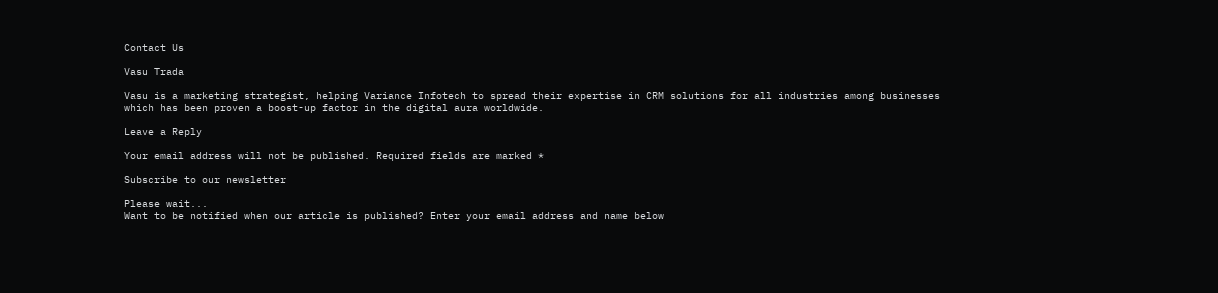Contact Us

Vasu Trada

Vasu is a marketing strategist, helping Variance Infotech to spread their expertise in CRM solutions for all industries among businesses which has been proven a boost-up factor in the digital aura worldwide.

Leave a Reply

Your email address will not be published. Required fields are marked *

Subscribe to our newsletter

Please wait...
Want to be notified when our article is published? Enter your email address and name below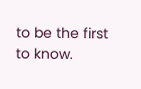to be the first to know.